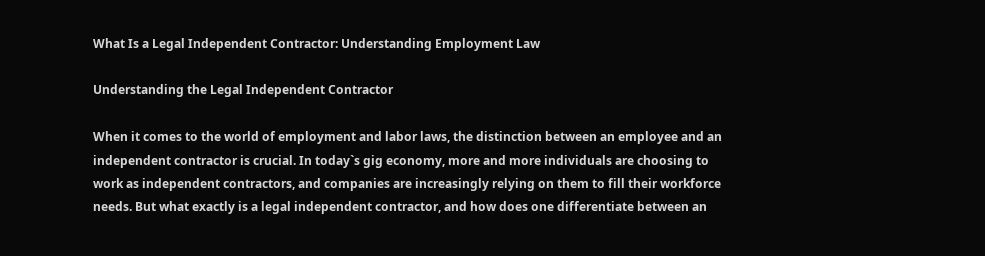What Is a Legal Independent Contractor: Understanding Employment Law

Understanding the Legal Independent Contractor

When it comes to the world of employment and labor laws, the distinction between an employee and an independent contractor is crucial. In today`s gig economy, more and more individuals are choosing to work as independent contractors, and companies are increasingly relying on them to fill their workforce needs. But what exactly is a legal independent contractor, and how does one differentiate between an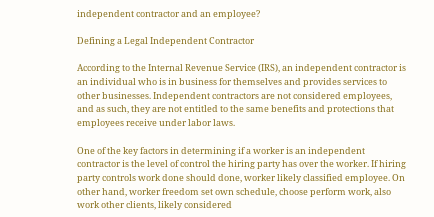independent contractor and an employee?

Defining a Legal Independent Contractor

According to the Internal Revenue Service (IRS), an independent contractor is an individual who is in business for themselves and provides services to other businesses. Independent contractors are not considered employees, and as such, they are not entitled to the same benefits and protections that employees receive under labor laws.

One of the key factors in determining if a worker is an independent contractor is the level of control the hiring party has over the worker. If hiring party controls work done should done, worker likely classified employee. On other hand, worker freedom set own schedule, choose perform work, also work other clients, likely considered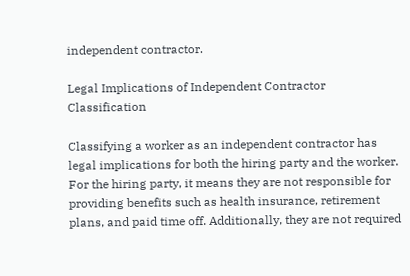independent contractor.

Legal Implications of Independent Contractor Classification

Classifying a worker as an independent contractor has legal implications for both the hiring party and the worker. For the hiring party, it means they are not responsible for providing benefits such as health insurance, retirement plans, and paid time off. Additionally, they are not required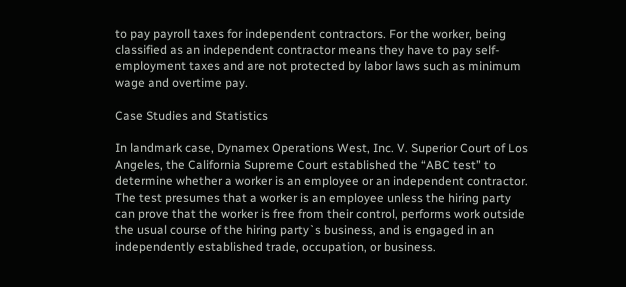to pay payroll taxes for independent contractors. For the worker, being classified as an independent contractor means they have to pay self-employment taxes and are not protected by labor laws such as minimum wage and overtime pay.

Case Studies and Statistics

In landmark case, Dynamex Operations West, Inc. V. Superior Court of Los Angeles, the California Supreme Court established the “ABC test” to determine whether a worker is an employee or an independent contractor. The test presumes that a worker is an employee unless the hiring party can prove that the worker is free from their control, performs work outside the usual course of the hiring party`s business, and is engaged in an independently established trade, occupation, or business.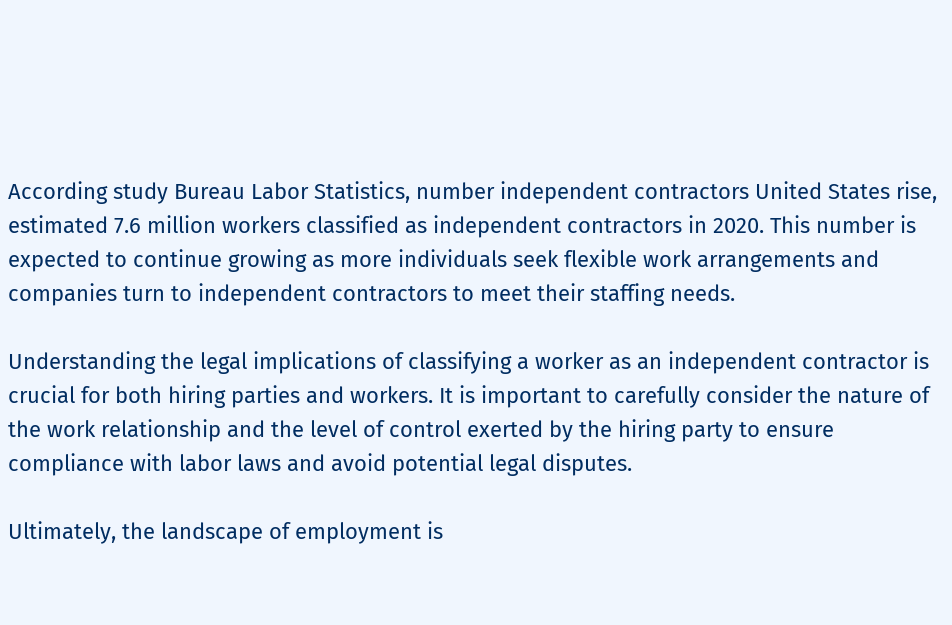According study Bureau Labor Statistics, number independent contractors United States rise, estimated 7.6 million workers classified as independent contractors in 2020. This number is expected to continue growing as more individuals seek flexible work arrangements and companies turn to independent contractors to meet their staffing needs.

Understanding the legal implications of classifying a worker as an independent contractor is crucial for both hiring parties and workers. It is important to carefully consider the nature of the work relationship and the level of control exerted by the hiring party to ensure compliance with labor laws and avoid potential legal disputes.

Ultimately, the landscape of employment is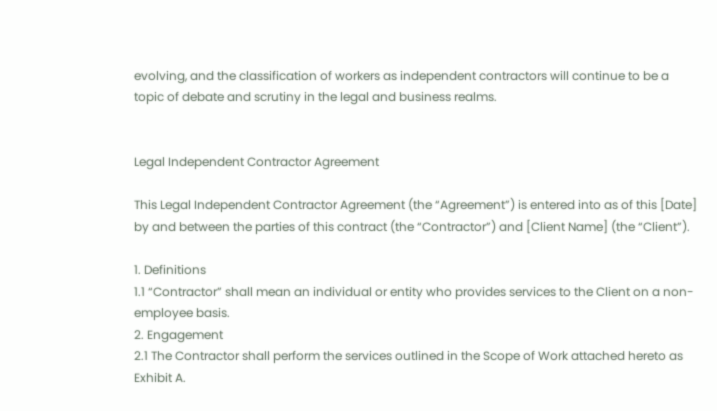evolving, and the classification of workers as independent contractors will continue to be a topic of debate and scrutiny in the legal and business realms.


Legal Independent Contractor Agreement

This Legal Independent Contractor Agreement (the “Agreement”) is entered into as of this [Date] by and between the parties of this contract (the “Contractor”) and [Client Name] (the “Client”).

1. Definitions
1.1 “Contractor” shall mean an individual or entity who provides services to the Client on a non-employee basis.
2. Engagement
2.1 The Contractor shall perform the services outlined in the Scope of Work attached hereto as Exhibit A.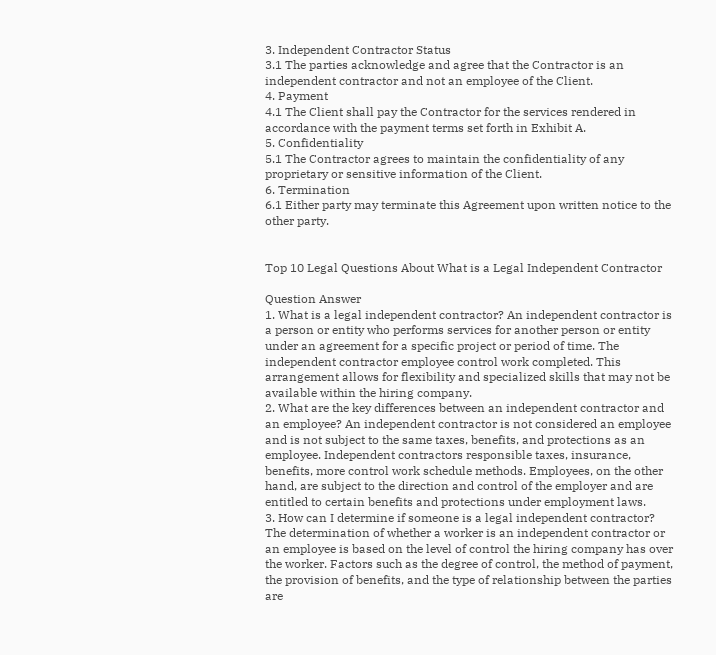3. Independent Contractor Status
3.1 The parties acknowledge and agree that the Contractor is an independent contractor and not an employee of the Client.
4. Payment
4.1 The Client shall pay the Contractor for the services rendered in accordance with the payment terms set forth in Exhibit A.
5. Confidentiality
5.1 The Contractor agrees to maintain the confidentiality of any proprietary or sensitive information of the Client.
6. Termination
6.1 Either party may terminate this Agreement upon written notice to the other party.


Top 10 Legal Questions About What is a Legal Independent Contractor

Question Answer
1. What is a legal independent contractor? An independent contractor is a person or entity who performs services for another person or entity under an agreement for a specific project or period of time. The independent contractor employee control work completed. This arrangement allows for flexibility and specialized skills that may not be available within the hiring company.
2. What are the key differences between an independent contractor and an employee? An independent contractor is not considered an employee and is not subject to the same taxes, benefits, and protections as an employee. Independent contractors responsible taxes, insurance, benefits, more control work schedule methods. Employees, on the other hand, are subject to the direction and control of the employer and are entitled to certain benefits and protections under employment laws.
3. How can I determine if someone is a legal independent contractor? The determination of whether a worker is an independent contractor or an employee is based on the level of control the hiring company has over the worker. Factors such as the degree of control, the method of payment, the provision of benefits, and the type of relationship between the parties are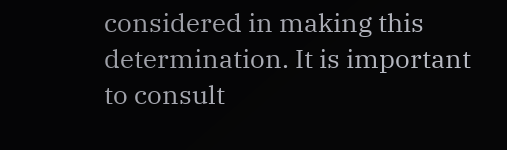considered in making this determination. It is important to consult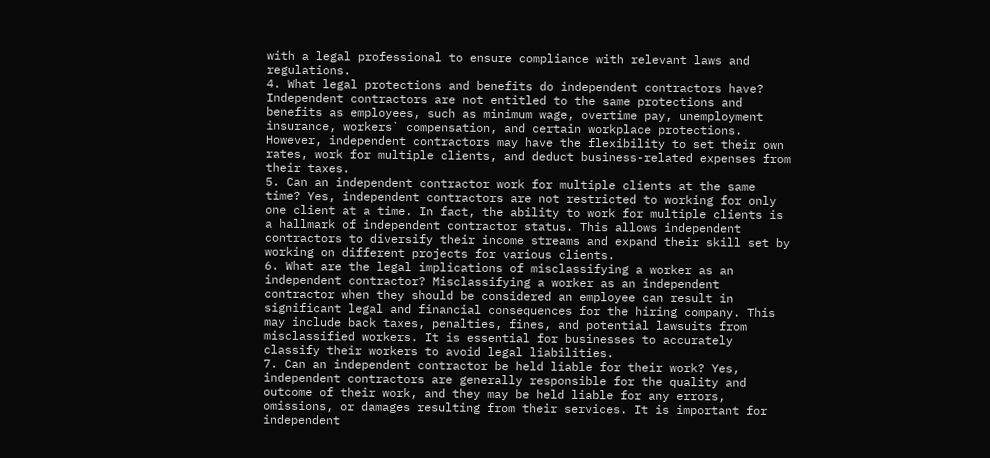with a legal professional to ensure compliance with relevant laws and regulations.
4. What legal protections and benefits do independent contractors have? Independent contractors are not entitled to the same protections and benefits as employees, such as minimum wage, overtime pay, unemployment insurance, workers` compensation, and certain workplace protections. However, independent contractors may have the flexibility to set their own rates, work for multiple clients, and deduct business-related expenses from their taxes.
5. Can an independent contractor work for multiple clients at the same time? Yes, independent contractors are not restricted to working for only one client at a time. In fact, the ability to work for multiple clients is a hallmark of independent contractor status. This allows independent contractors to diversify their income streams and expand their skill set by working on different projects for various clients.
6. What are the legal implications of misclassifying a worker as an independent contractor? Misclassifying a worker as an independent contractor when they should be considered an employee can result in significant legal and financial consequences for the hiring company. This may include back taxes, penalties, fines, and potential lawsuits from misclassified workers. It is essential for businesses to accurately classify their workers to avoid legal liabilities.
7. Can an independent contractor be held liable for their work? Yes, independent contractors are generally responsible for the quality and outcome of their work, and they may be held liable for any errors, omissions, or damages resulting from their services. It is important for independent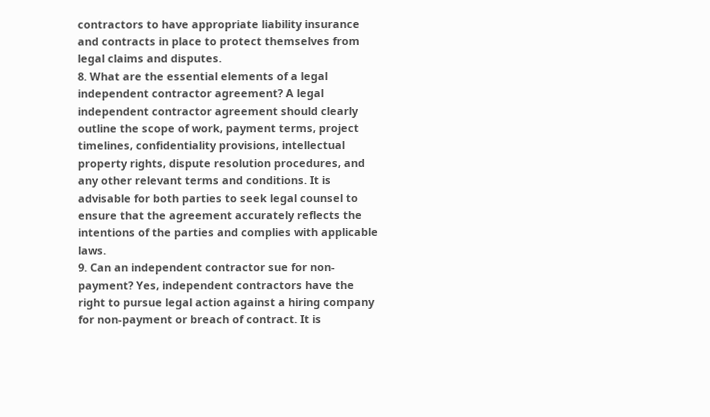contractors to have appropriate liability insurance and contracts in place to protect themselves from legal claims and disputes.
8. What are the essential elements of a legal independent contractor agreement? A legal independent contractor agreement should clearly outline the scope of work, payment terms, project timelines, confidentiality provisions, intellectual property rights, dispute resolution procedures, and any other relevant terms and conditions. It is advisable for both parties to seek legal counsel to ensure that the agreement accurately reflects the intentions of the parties and complies with applicable laws.
9. Can an independent contractor sue for non-payment? Yes, independent contractors have the right to pursue legal action against a hiring company for non-payment or breach of contract. It is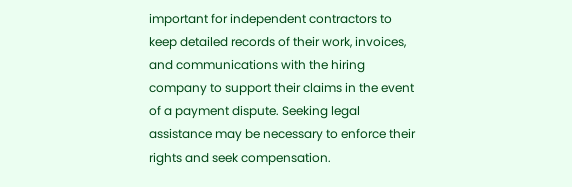important for independent contractors to keep detailed records of their work, invoices, and communications with the hiring company to support their claims in the event of a payment dispute. Seeking legal assistance may be necessary to enforce their rights and seek compensation.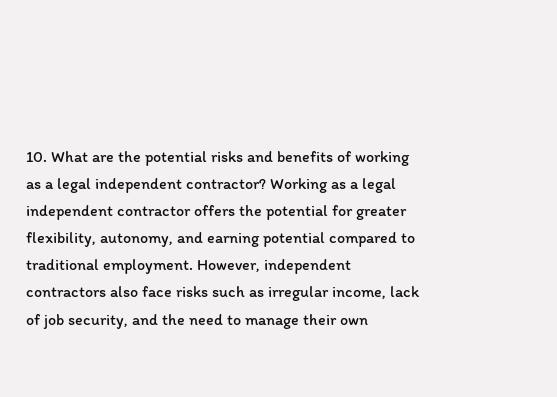10. What are the potential risks and benefits of working as a legal independent contractor? Working as a legal independent contractor offers the potential for greater flexibility, autonomy, and earning potential compared to traditional employment. However, independent contractors also face risks such as irregular income, lack of job security, and the need to manage their own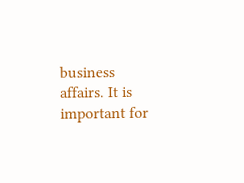business affairs. It is important for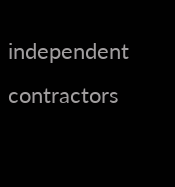independent contractors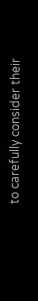to carefully consider their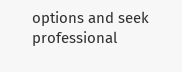options and seek professional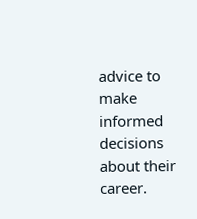advice to make informed decisions about their career.